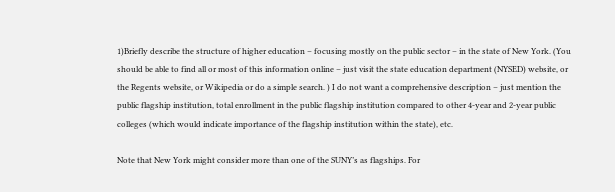1)Briefly describe the structure of higher education – focusing mostly on the public sector – in the state of New York. (You should be able to find all or most of this information online – just visit the state education department (NYSED) website, or the Regents website, or Wikipedia or do a simple search. ) I do not want a comprehensive description – just mention the public flagship institution, total enrollment in the public flagship institution compared to other 4-year and 2-year public colleges (which would indicate importance of the flagship institution within the state), etc.

Note that New York might consider more than one of the SUNY’s as flagships. For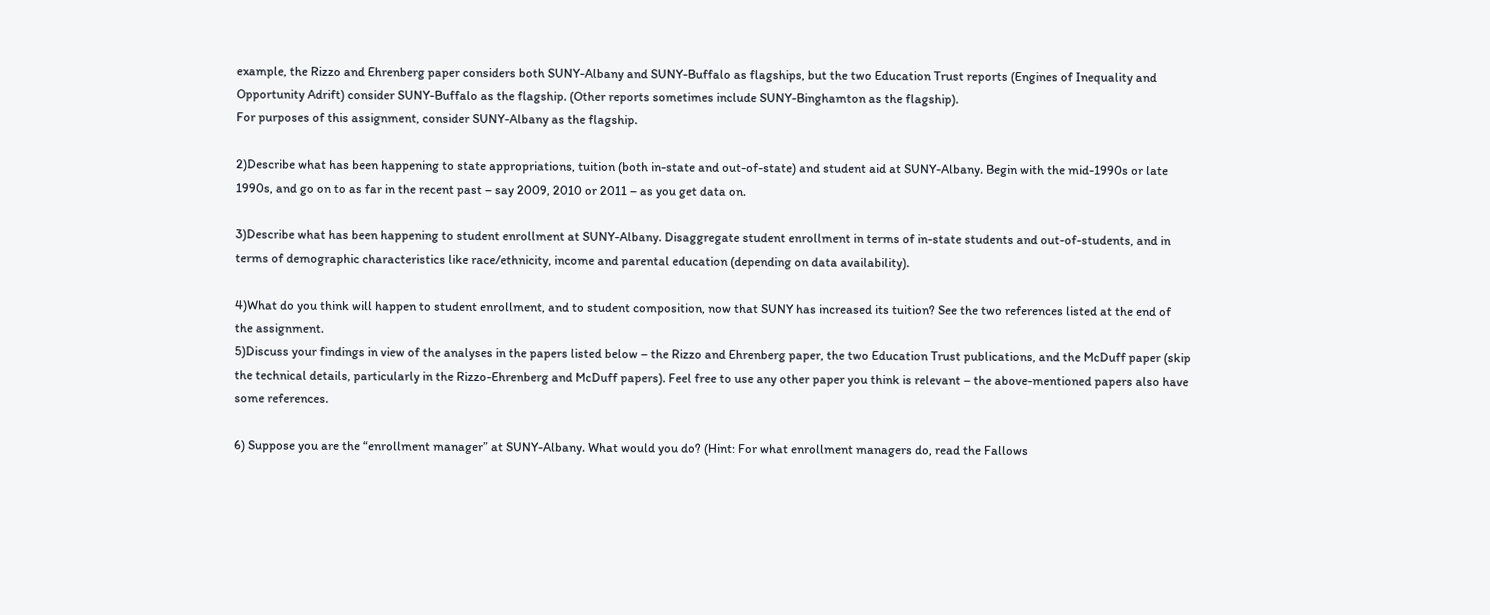example, the Rizzo and Ehrenberg paper considers both SUNY-Albany and SUNY-Buffalo as flagships, but the two Education Trust reports (Engines of Inequality and Opportunity Adrift) consider SUNY-Buffalo as the flagship. (Other reports sometimes include SUNY-Binghamton as the flagship).
For purposes of this assignment, consider SUNY-Albany as the flagship.

2)Describe what has been happening to state appropriations, tuition (both in-state and out-of-state) and student aid at SUNY-Albany. Begin with the mid-1990s or late 1990s, and go on to as far in the recent past – say 2009, 2010 or 2011 – as you get data on.

3)Describe what has been happening to student enrollment at SUNY-Albany. Disaggregate student enrollment in terms of in-state students and out-of-students, and in terms of demographic characteristics like race/ethnicity, income and parental education (depending on data availability).

4)What do you think will happen to student enrollment, and to student composition, now that SUNY has increased its tuition? See the two references listed at the end of the assignment.
5)Discuss your findings in view of the analyses in the papers listed below – the Rizzo and Ehrenberg paper, the two Education Trust publications, and the McDuff paper (skip the technical details, particularly in the Rizzo-Ehrenberg and McDuff papers). Feel free to use any other paper you think is relevant – the above-mentioned papers also have some references.

6) Suppose you are the “enrollment manager” at SUNY-Albany. What would you do? (Hint: For what enrollment managers do, read the Fallows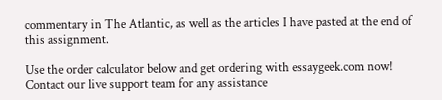commentary in The Atlantic, as well as the articles I have pasted at the end of this assignment.

Use the order calculator below and get ordering with essaygeek.com now! Contact our live support team for any assistance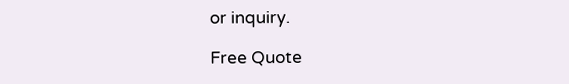or inquiry.

Free Quote